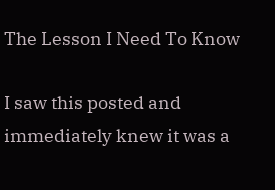The Lesson I Need To Know

I saw this posted and immediately knew it was a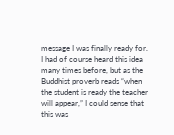message I was finally ready for. I had of course heard this idea many times before, but as the Buddhist proverb reads “when the student is ready the teacher will appear,” I could sense that this was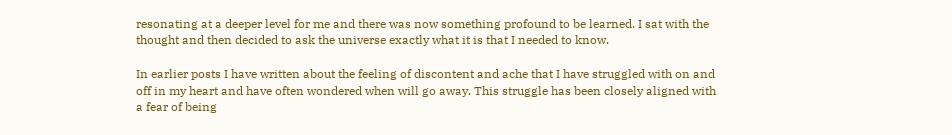resonating at a deeper level for me and there was now something profound to be learned. I sat with the thought and then decided to ask the universe exactly what it is that I needed to know.

In earlier posts I have written about the feeling of discontent and ache that I have struggled with on and off in my heart and have often wondered when will go away. This struggle has been closely aligned with a fear of being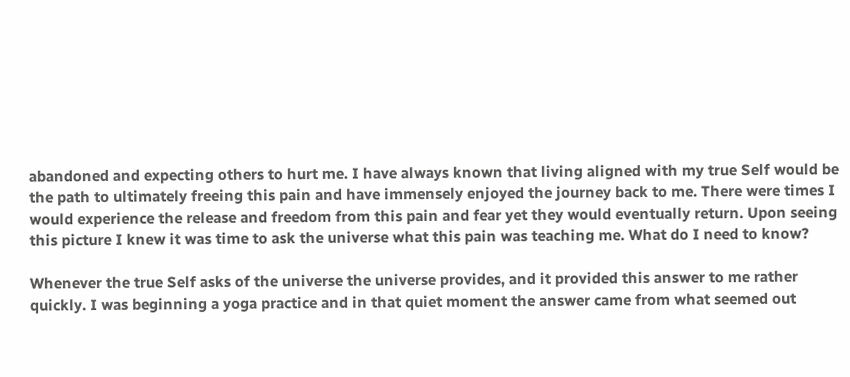abandoned and expecting others to hurt me. I have always known that living aligned with my true Self would be the path to ultimately freeing this pain and have immensely enjoyed the journey back to me. There were times I would experience the release and freedom from this pain and fear yet they would eventually return. Upon seeing this picture I knew it was time to ask the universe what this pain was teaching me. What do I need to know?

Whenever the true Self asks of the universe the universe provides, and it provided this answer to me rather quickly. I was beginning a yoga practice and in that quiet moment the answer came from what seemed out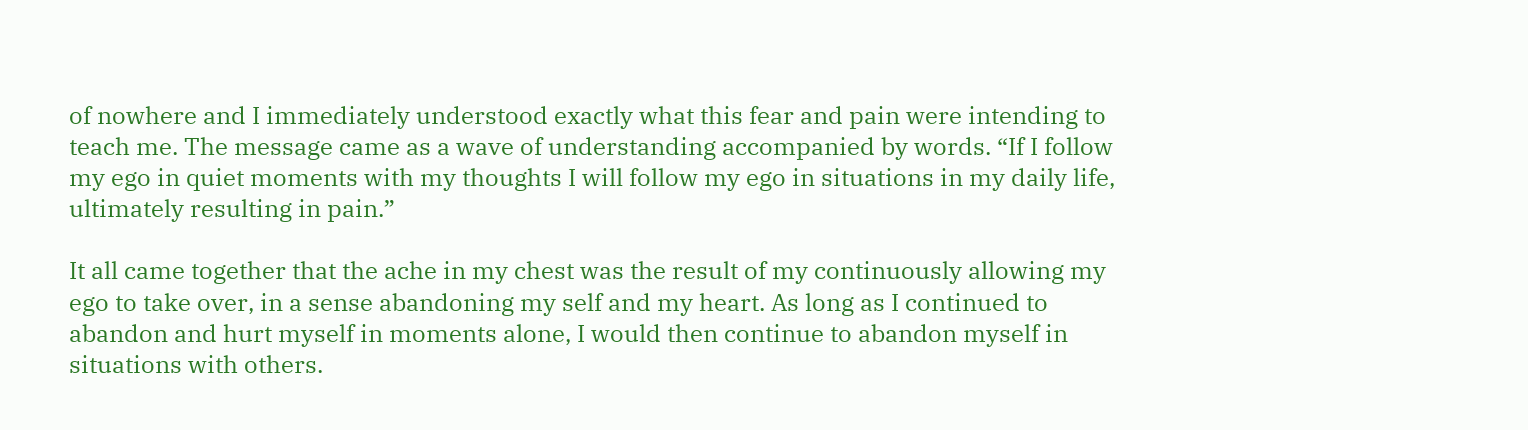of nowhere and I immediately understood exactly what this fear and pain were intending to teach me. The message came as a wave of understanding accompanied by words. “If I follow my ego in quiet moments with my thoughts I will follow my ego in situations in my daily life, ultimately resulting in pain.”

It all came together that the ache in my chest was the result of my continuously allowing my ego to take over, in a sense abandoning my self and my heart. As long as I continued to abandon and hurt myself in moments alone, I would then continue to abandon myself in situations with others.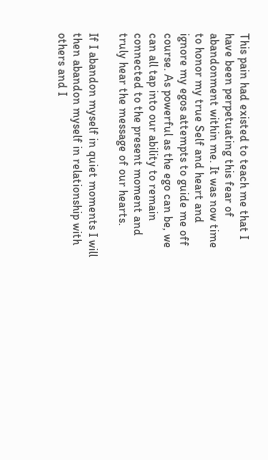This pain had existed to teach me that I have been perpetuating this fear of abandonment within me. It was now time to honor my true Self and heart and ignore my egos attempts to guide me off course. As powerful as the ego can be, we can all tap into our ability to remain connected to the present moment and truly hear the message of our hearts.

If I abandon myself in quiet moments I will then abandon myself in relationship with others and I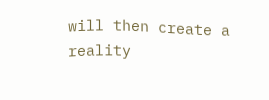will then create a reality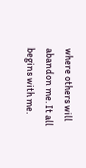where others will abandon me. It all begins with me.